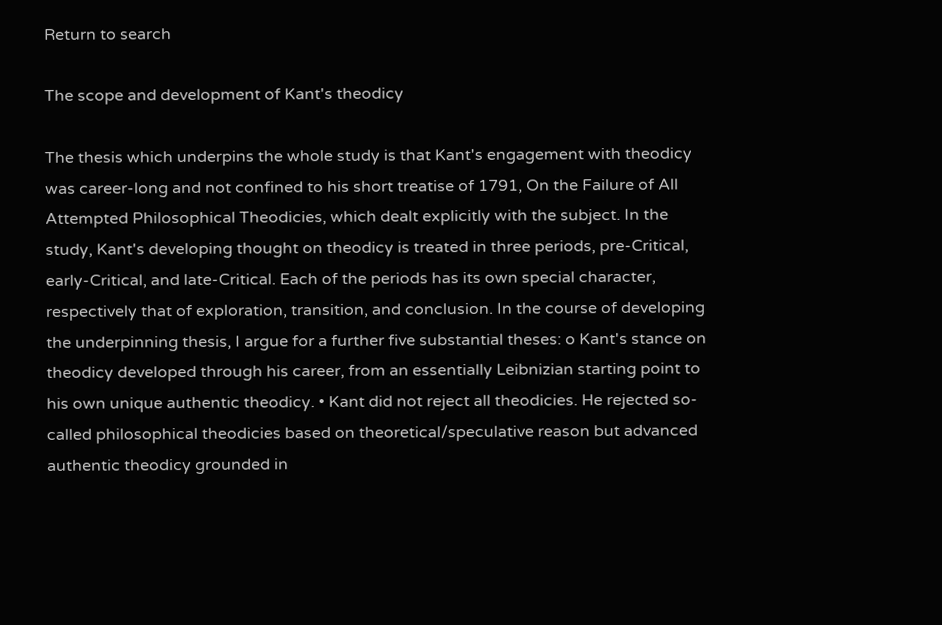Return to search

The scope and development of Kant's theodicy

The thesis which underpins the whole study is that Kant's engagement with theodicy was career-long and not confined to his short treatise of 1791, On the Failure of All Attempted Philosophical Theodicies, which dealt explicitly with the subject. In the study, Kant's developing thought on theodicy is treated in three periods, pre-Critical, early-Critical, and late-Critical. Each of the periods has its own special character, respectively that of exploration, transition, and conclusion. In the course of developing the underpinning thesis, I argue for a further five substantial theses: o Kant's stance on theodicy developed through his career, from an essentially Leibnizian starting point to his own unique authentic theodicy. • Kant did not reject all theodicies. He rejected so-called philosophical theodicies based on theoretical/speculative reason but advanced authentic theodicy grounded in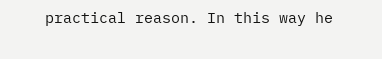practical reason. In this way he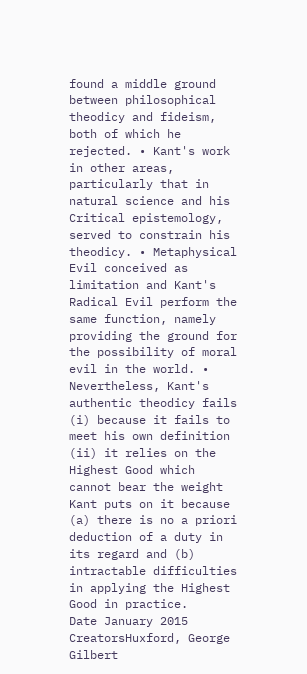found a middle ground between philosophical theodicy and fideism, both of which he rejected. • Kant's work in other areas, particularly that in natural science and his Critical epistemology, served to constrain his theodicy. • Metaphysical Evil conceived as limitation and Kant's Radical Evil perform the same function, namely providing the ground for the possibility of moral evil in the world. • Nevertheless, Kant's authentic theodicy fails (i) because it fails to meet his own definition (ii) it relies on the Highest Good which cannot bear the weight Kant puts on it because (a) there is no a priori deduction of a duty in its regard and (b) intractable difficulties in applying the Highest Good in practice.
Date January 2015
CreatorsHuxford, George Gilbert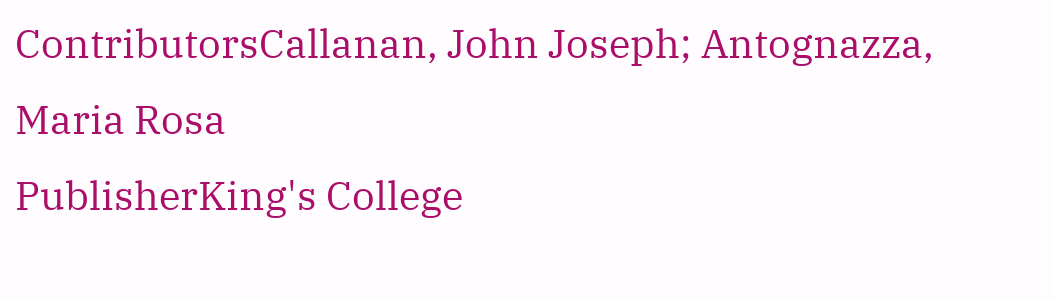ContributorsCallanan, John Joseph; Antognazza, Maria Rosa
PublisherKing's College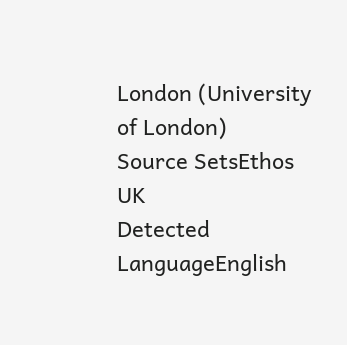London (University of London)
Source SetsEthos UK
Detected LanguageEnglish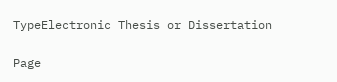TypeElectronic Thesis or Dissertation

Page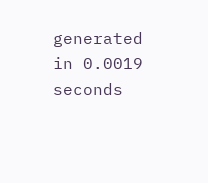generated in 0.0019 seconds